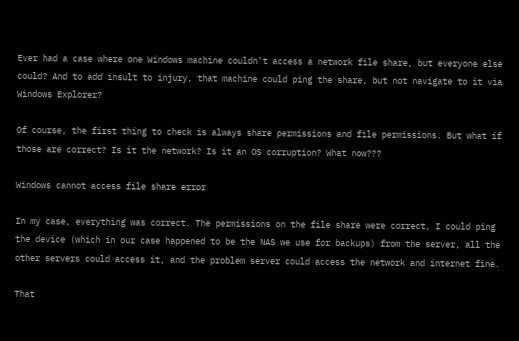Ever had a case where one Windows machine couldn’t access a network file share, but everyone else could? And to add insult to injury, that machine could ping the share, but not navigate to it via Windows Explorer?

Of course, the first thing to check is always share permissions and file permissions. But what if those are correct? Is it the network? Is it an OS corruption? What now???

Windows cannot access file share error

In my case, everything was correct. The permissions on the file share were correct, I could ping the device (which in our case happened to be the NAS we use for backups) from the server, all the other servers could access it, and the problem server could access the network and internet fine.

That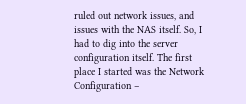ruled out network issues, and issues with the NAS itself. So, I had to dig into the server configuration itself. The first place I started was the Network Configuration –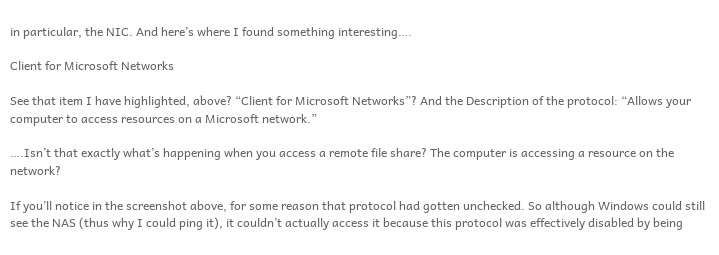in particular, the NIC. And here’s where I found something interesting….

Client for Microsoft Networks

See that item I have highlighted, above? “Client for Microsoft Networks”? And the Description of the protocol: “Allows your computer to access resources on a Microsoft network.”

….Isn’t that exactly what’s happening when you access a remote file share? The computer is accessing a resource on the network?

If you’ll notice in the screenshot above, for some reason that protocol had gotten unchecked. So although Windows could still see the NAS (thus why I could ping it), it couldn’t actually access it because this protocol was effectively disabled by being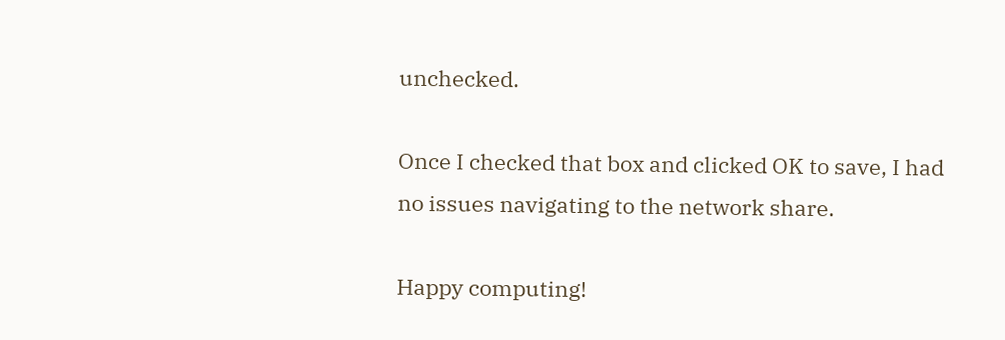unchecked.

Once I checked that box and clicked OK to save, I had no issues navigating to the network share.

Happy computing!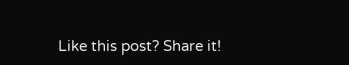Like this post? Share it!